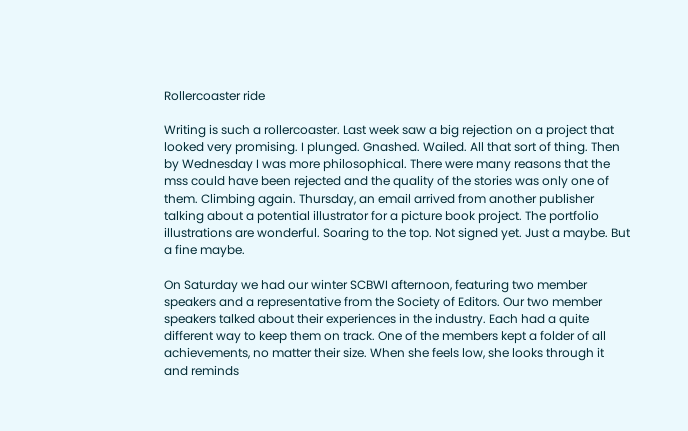Rollercoaster ride

Writing is such a rollercoaster. Last week saw a big rejection on a project that looked very promising. I plunged. Gnashed. Wailed. All that sort of thing. Then by Wednesday I was more philosophical. There were many reasons that the mss could have been rejected and the quality of the stories was only one of them. Climbing again. Thursday, an email arrived from another publisher talking about a potential illustrator for a picture book project. The portfolio illustrations are wonderful. Soaring to the top. Not signed yet. Just a maybe. But a fine maybe.

On Saturday we had our winter SCBWI afternoon, featuring two member speakers and a representative from the Society of Editors. Our two member speakers talked about their experiences in the industry. Each had a quite different way to keep them on track. One of the members kept a folder of all achievements, no matter their size. When she feels low, she looks through it and reminds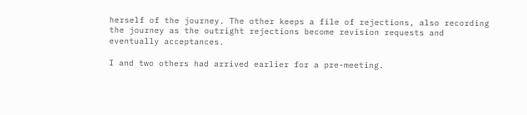herself of the journey. The other keeps a file of rejections, also recording the journey as the outright rejections become revision requests and eventually acceptances.

I and two others had arrived earlier for a pre-meeting.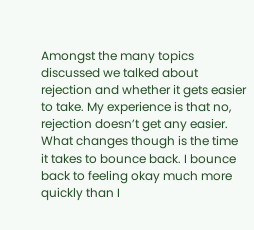Amongst the many topics discussed we talked about rejection and whether it gets easier to take. My experience is that no, rejection doesn’t get any easier. What changes though is the time it takes to bounce back. I bounce back to feeling okay much more quickly than I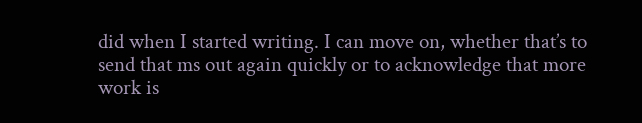did when I started writing. I can move on, whether that’s to send that ms out again quickly or to acknowledge that more work is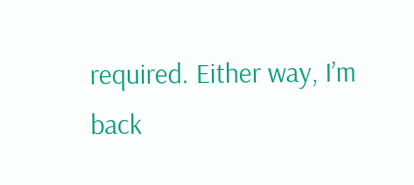required. Either way, I’m back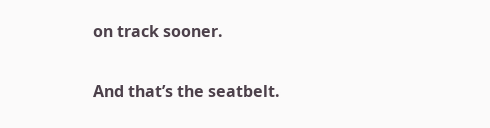on track sooner.

And that’s the seatbelt.